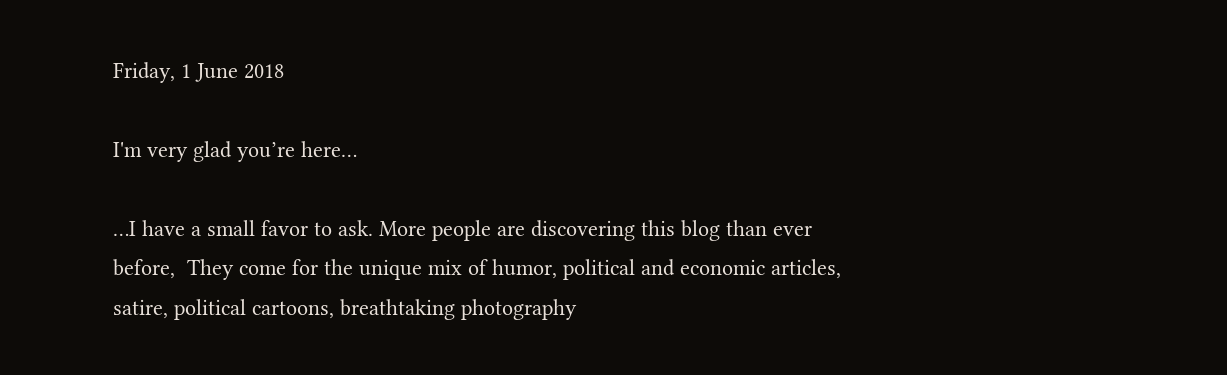Friday, 1 June 2018

I'm very glad you’re here…

…I have a small favor to ask. More people are discovering this blog than ever before,  They come for the unique mix of humor, political and economic articles, satire, political cartoons, breathtaking photography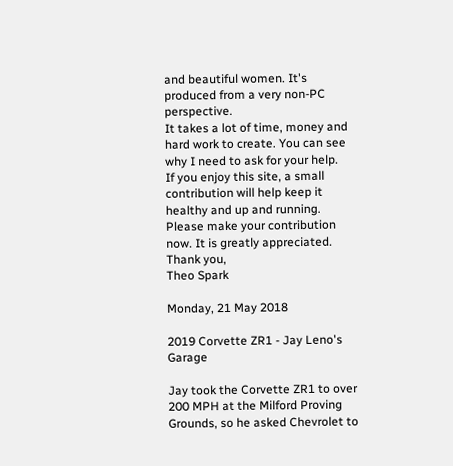and beautiful women. It's produced from a very non-PC perspective.
It takes a lot of time, money and hard work to create. You can see why I need to ask for your help.
If you enjoy this site, a small contribution will help keep it healthy and up and running. Please make your contribution now. It is greatly appreciated.
Thank you,
Theo Spark

Monday, 21 May 2018

2019 Corvette ZR1 - Jay Leno's Garage

Jay took the Corvette ZR1 to over 200 MPH at the Milford Proving Grounds, so he asked Chevrolet to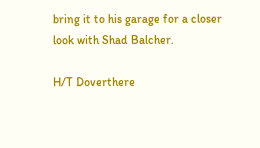bring it to his garage for a closer look with Shad Balcher.

H/T Doverthere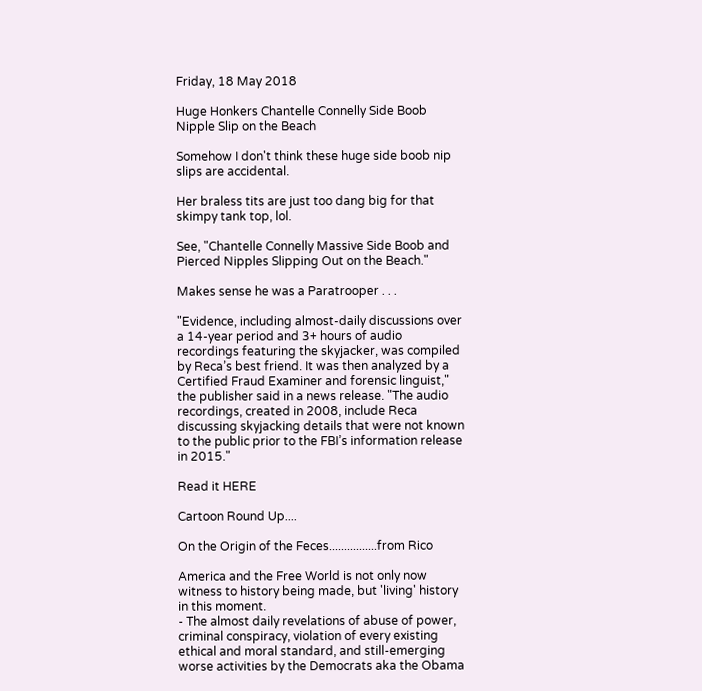Friday, 18 May 2018

Huge Honkers Chantelle Connelly Side Boob Nipple Slip on the Beach

Somehow I don't think these huge side boob nip slips are accidental.

Her braless tits are just too dang big for that skimpy tank top, lol.

See, "Chantelle Connelly Massive Side Boob and Pierced Nipples Slipping Out on the Beach."

Makes sense he was a Paratrooper . . .

"Evidence, including almost-daily discussions over a 14-year period and 3+ hours of audio recordings featuring the skyjacker, was compiled by Reca’s best friend. It was then analyzed by a Certified Fraud Examiner and forensic linguist," the publisher said in a news release. "The audio recordings, created in 2008, include Reca discussing skyjacking details that were not known to the public prior to the FBI’s information release in 2015."

Read it HERE

Cartoon Round Up....

On the Origin of the Feces................from Rico

America and the Free World is not only now witness to history being made, but 'living' history in this moment.
- The almost daily revelations of abuse of power, criminal conspiracy, violation of every existing ethical and moral standard, and still-emerging worse activities by the Democrats aka the Obama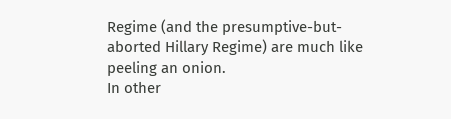Regime (and the presumptive-but-aborted Hillary Regime) are much like peeling an onion.
In other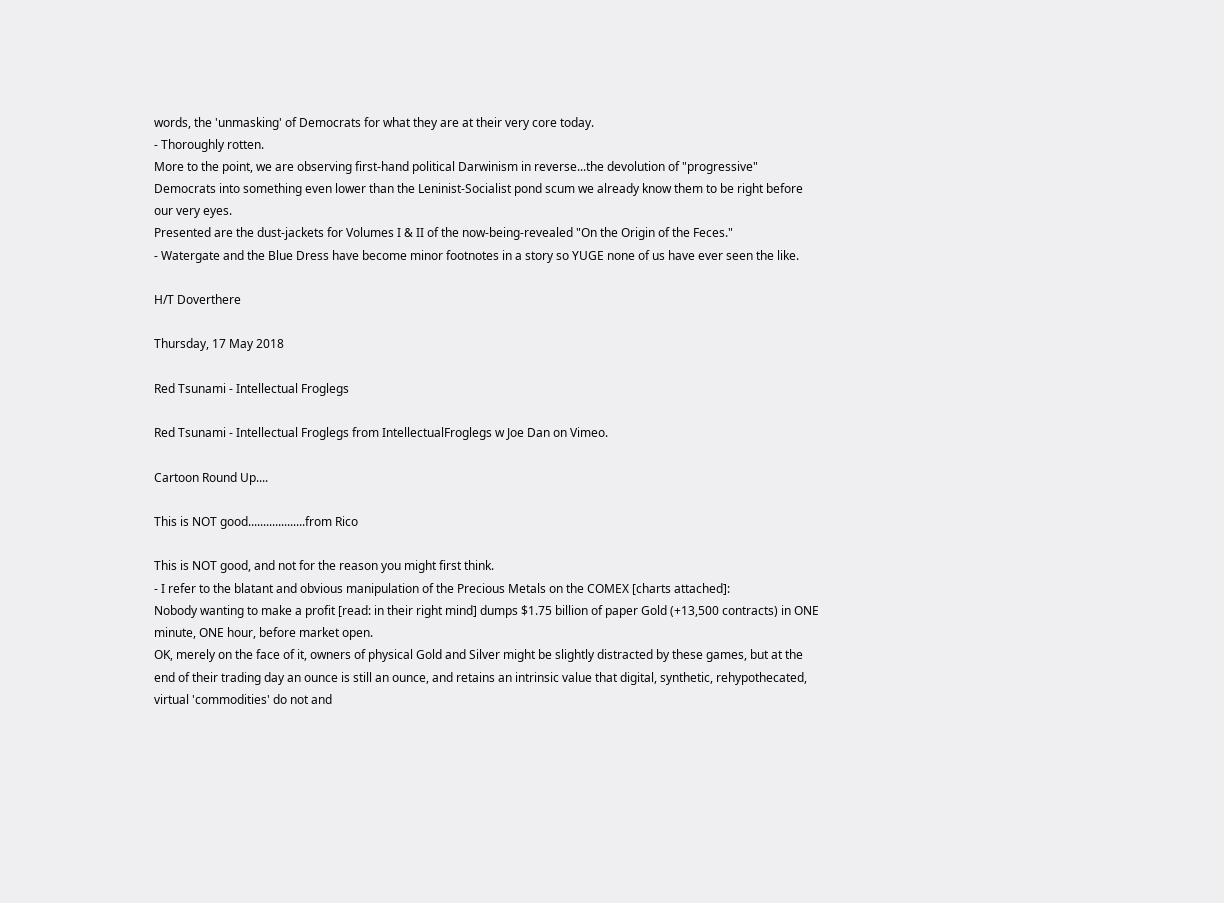words, the 'unmasking' of Democrats for what they are at their very core today.
- Thoroughly rotten.
More to the point, we are observing first-hand political Darwinism in reverse...the devolution of "progressive" Democrats into something even lower than the Leninist-Socialist pond scum we already know them to be right before our very eyes.
Presented are the dust-jackets for Volumes I & II of the now-being-revealed "On the Origin of the Feces."
- Watergate and the Blue Dress have become minor footnotes in a story so YUGE none of us have ever seen the like.

H/T Doverthere

Thursday, 17 May 2018

Red Tsunami - Intellectual Froglegs

Red Tsunami - Intellectual Froglegs from IntellectualFroglegs w Joe Dan on Vimeo.

Cartoon Round Up....

This is NOT good...................from Rico

This is NOT good, and not for the reason you might first think.
- I refer to the blatant and obvious manipulation of the Precious Metals on the COMEX [charts attached]:
Nobody wanting to make a profit [read: in their right mind] dumps $1.75 billion of paper Gold (+13,500 contracts) in ONE minute, ONE hour, before market open.
OK, merely on the face of it, owners of physical Gold and Silver might be slightly distracted by these games, but at the end of their trading day an ounce is still an ounce, and retains an intrinsic value that digital, synthetic, rehypothecated, virtual 'commodities' do not and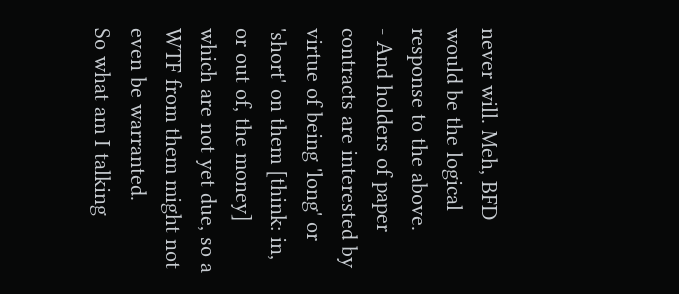never will. Meh, BFD would be the logical response to the above.
- And holders of paper contracts are interested by virtue of being 'long' or 'short' on them [think: in, or out of, the money] which are not yet due, so a WTF from them might not even be warranted.
So what am I talking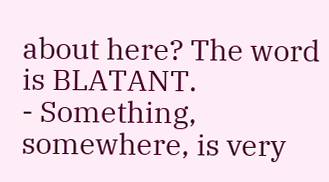about here? The word is BLATANT.
- Something, somewhere, is very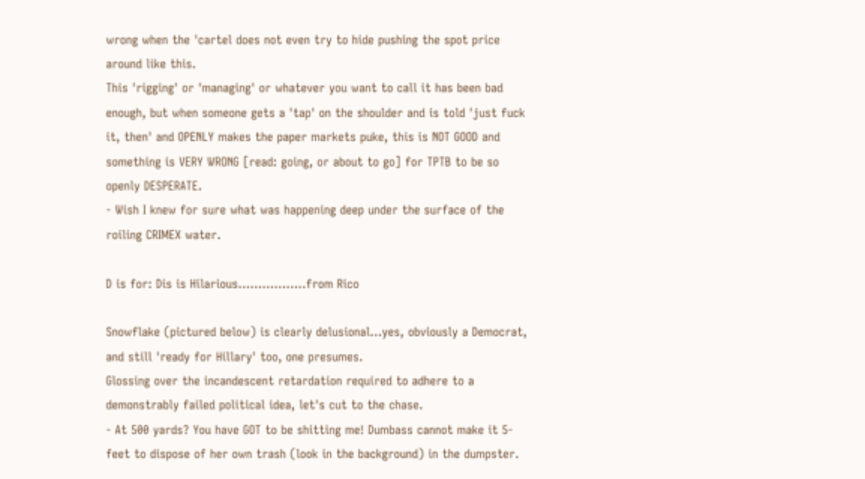wrong when the 'cartel does not even try to hide pushing the spot price around like this.
This 'rigging' or 'managing' or whatever you want to call it has been bad enough, but when someone gets a 'tap' on the shoulder and is told 'just fuck it, then' and OPENLY makes the paper markets puke, this is NOT GOOD and something is VERY WRONG [read: going, or about to go] for TPTB to be so openly DESPERATE.
- Wish I knew for sure what was happening deep under the surface of the roiling CRIMEX water.

D is for: Dis is Hilarious.................from Rico

Snowflake (pictured below) is clearly delusional...yes, obviously a Democrat, and still 'ready for Hillary' too, one presumes.
Glossing over the incandescent retardation required to adhere to a demonstrably failed political idea, let's cut to the chase.
- At 500 yards? You have GOT to be shitting me! Dumbass cannot make it 5-feet to dispose of her own trash (look in the background) in the dumpster.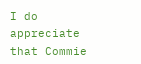I do appreciate that Commie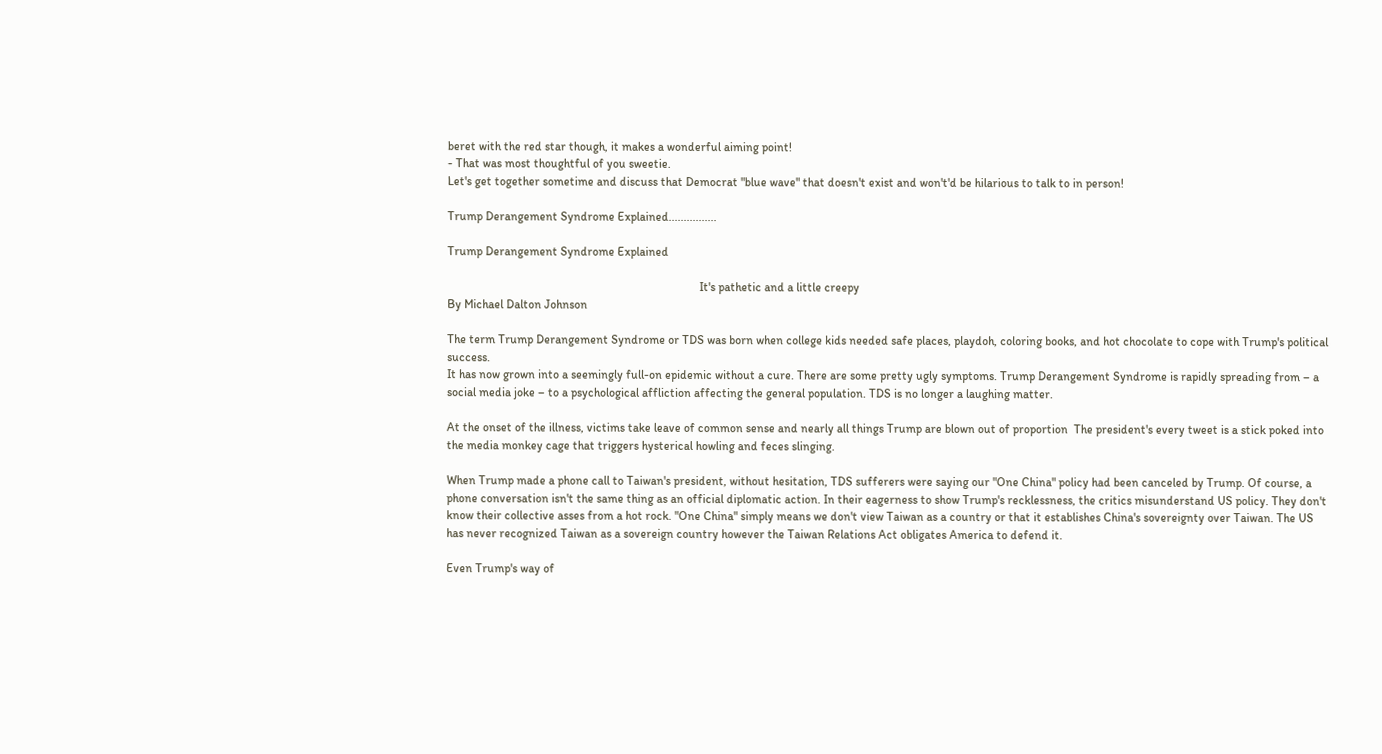beret with the red star though, it makes a wonderful aiming point!
- That was most thoughtful of you sweetie.
Let's get together sometime and discuss that Democrat "blue wave" that doesn't exist and won't'd be hilarious to talk to in person!

Trump Derangement Syndrome Explained................

Trump Derangement Syndrome Explained

                                                                                    It's pathetic and a little creepy
By Michael Dalton Johnson

The term Trump Derangement Syndrome or TDS was born when college kids needed safe places, playdoh, coloring books, and hot chocolate to cope with Trump's political success.
It has now grown into a seemingly full-on epidemic without a cure. There are some pretty ugly symptoms. Trump Derangement Syndrome is rapidly spreading from – a social media joke – to a psychological affliction affecting the general population. TDS is no longer a laughing matter.

At the onset of the illness, victims take leave of common sense and nearly all things Trump are blown out of proportion  The president's every tweet is a stick poked into the media monkey cage that triggers hysterical howling and feces slinging.

When Trump made a phone call to Taiwan's president, without hesitation, TDS sufferers were saying our "One China" policy had been canceled by Trump. Of course, a phone conversation isn't the same thing as an official diplomatic action. In their eagerness to show Trump's recklessness, the critics misunderstand US policy. They don't know their collective asses from a hot rock. "One China" simply means we don't view Taiwan as a country or that it establishes China's sovereignty over Taiwan. The US has never recognized Taiwan as a sovereign country however the Taiwan Relations Act obligates America to defend it.

Even Trump's way of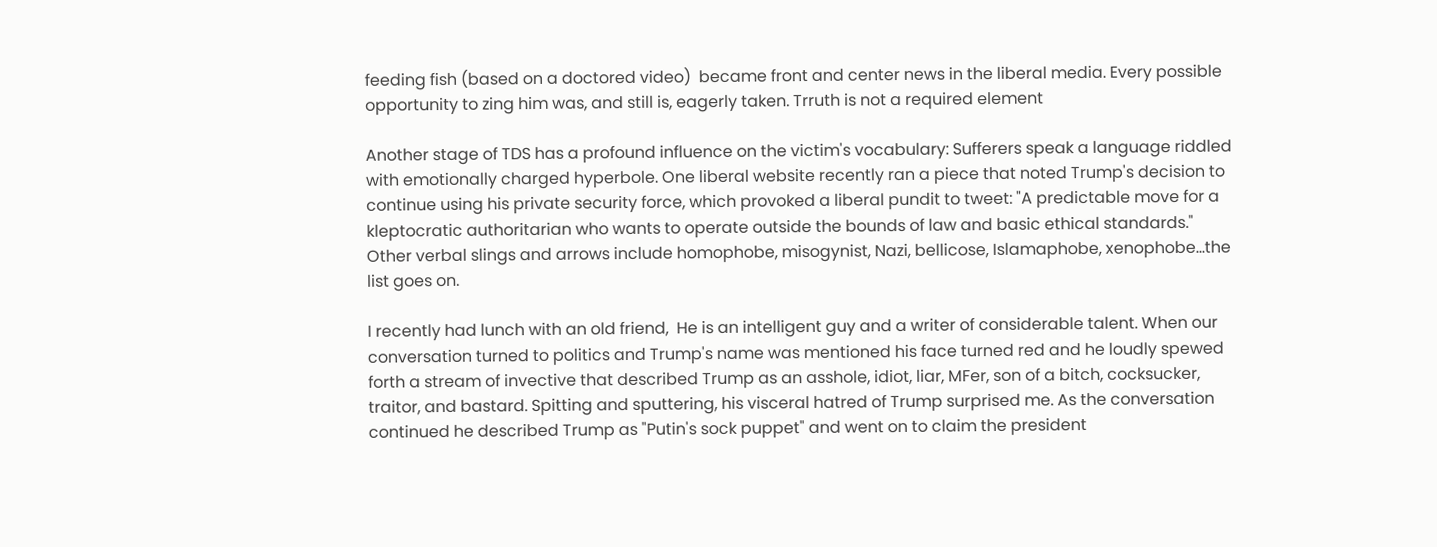feeding fish (based on a doctored video)  became front and center news in the liberal media. Every possible opportunity to zing him was, and still is, eagerly taken. Trruth is not a required element

Another stage of TDS has a profound influence on the victim's vocabulary: Sufferers speak a language riddled with emotionally charged hyperbole. One liberal website recently ran a piece that noted Trump's decision to continue using his private security force, which provoked a liberal pundit to tweet: "A predictable move for a kleptocratic authoritarian who wants to operate outside the bounds of law and basic ethical standards." Other verbal slings and arrows include homophobe, misogynist, Nazi, bellicose, Islamaphobe, xenophobe...the list goes on.

I recently had lunch with an old friend,  He is an intelligent guy and a writer of considerable talent. When our conversation turned to politics and Trump's name was mentioned his face turned red and he loudly spewed forth a stream of invective that described Trump as an asshole, idiot, liar, MFer, son of a bitch, cocksucker, traitor, and bastard. Spitting and sputtering, his visceral hatred of Trump surprised me. As the conversation continued he described Trump as "Putin's sock puppet" and went on to claim the president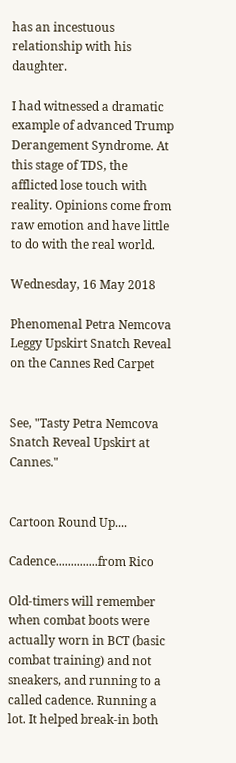has an incestuous relationship with his daughter.

I had witnessed a dramatic example of advanced Trump Derangement Syndrome. At this stage of TDS, the afflicted lose touch with reality. Opinions come from raw emotion and have little to do with the real world.

Wednesday, 16 May 2018

Phenomenal Petra Nemcova Leggy Upskirt Snatch Reveal on the Cannes Red Carpet


See, "Tasty Petra Nemcova Snatch Reveal Upskirt at Cannes."


Cartoon Round Up....

Cadence..............from Rico

Old-timers will remember when combat boots were actually worn in BCT (basic combat training) and not sneakers, and running to a called cadence. Running a lot. It helped break-in both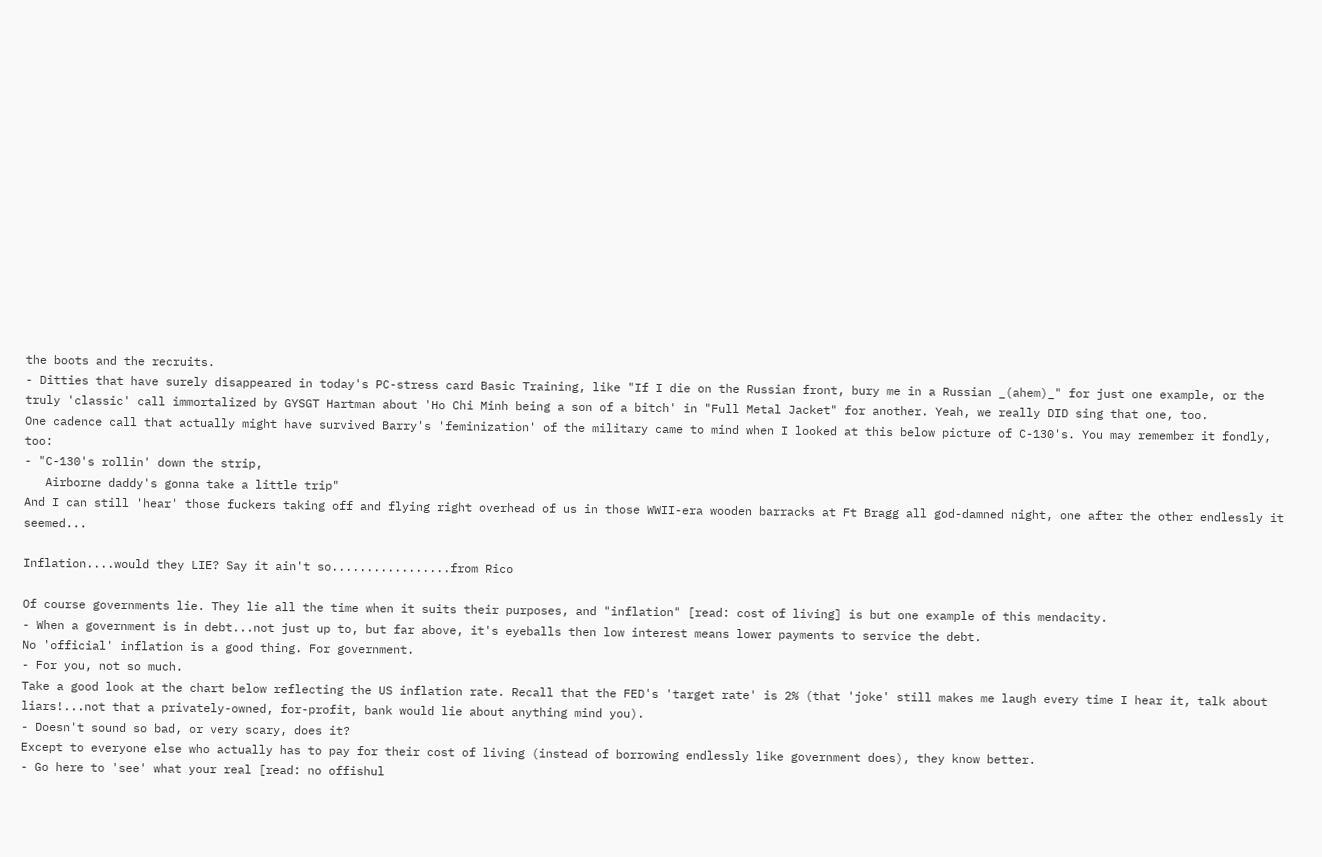the boots and the recruits.
- Ditties that have surely disappeared in today's PC-stress card Basic Training, like "If I die on the Russian front, bury me in a Russian _(ahem)_" for just one example, or the truly 'classic' call immortalized by GYSGT Hartman about 'Ho Chi Minh being a son of a bitch' in "Full Metal Jacket" for another. Yeah, we really DID sing that one, too.
One cadence call that actually might have survived Barry's 'feminization' of the military came to mind when I looked at this below picture of C-130's. You may remember it fondly, too:
- "C-130's rollin' down the strip,
   Airborne daddy's gonna take a little trip"
And I can still 'hear' those fuckers taking off and flying right overhead of us in those WWII-era wooden barracks at Ft Bragg all god-damned night, one after the other endlessly it seemed...

Inflation....would they LIE? Say it ain't so.................from Rico

Of course governments lie. They lie all the time when it suits their purposes, and "inflation" [read: cost of living] is but one example of this mendacity.
- When a government is in debt...not just up to, but far above, it's eyeballs then low interest means lower payments to service the debt.
No 'official' inflation is a good thing. For government.
- For you, not so much.
Take a good look at the chart below reflecting the US inflation rate. Recall that the FED's 'target rate' is 2% (that 'joke' still makes me laugh every time I hear it, talk about liars!...not that a privately-owned, for-profit, bank would lie about anything mind you).
- Doesn't sound so bad, or very scary, does it?
Except to everyone else who actually has to pay for their cost of living (instead of borrowing endlessly like government does), they know better.
- Go here to 'see' what your real [read: no offishul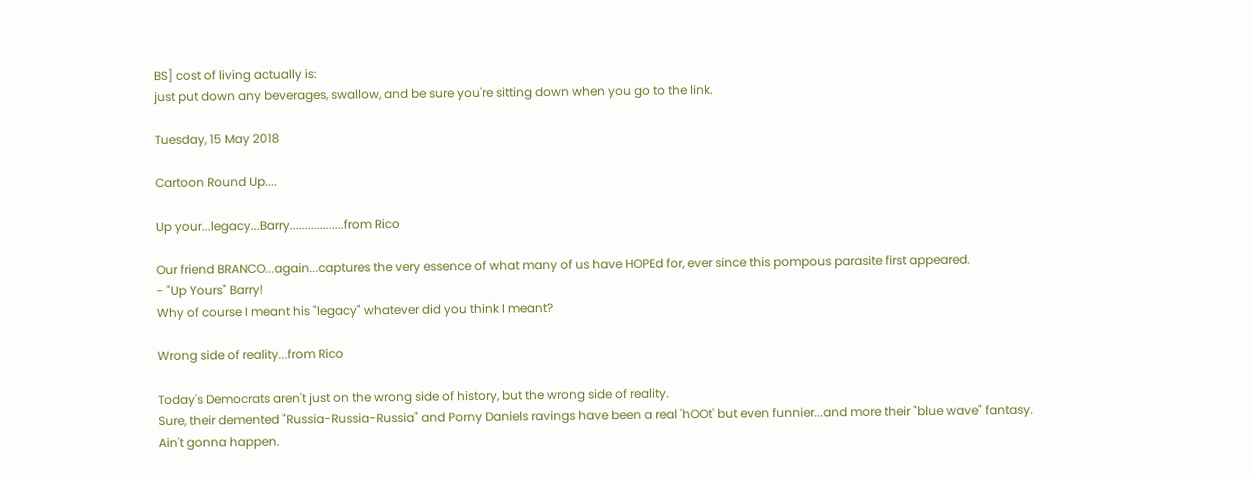BS] cost of living actually is:
just put down any beverages, swallow, and be sure you're sitting down when you go to the link.

Tuesday, 15 May 2018

Cartoon Round Up....

Up your...legacy...Barry..................from Rico

Our friend BRANCO...again...captures the very essence of what many of us have HOPEd for, ever since this pompous parasite first appeared.
- "Up Yours" Barry!
Why of course I meant his "legacy" whatever did you think I meant?

Wrong side of reality...from Rico

Today's Democrats aren't just on the wrong side of history, but the wrong side of reality.
Sure, their demented "Russia-Russia-Russia" and Porny Daniels ravings have been a real 'hOOt' but even funnier...and more their "blue wave" fantasy.
Ain't gonna happen.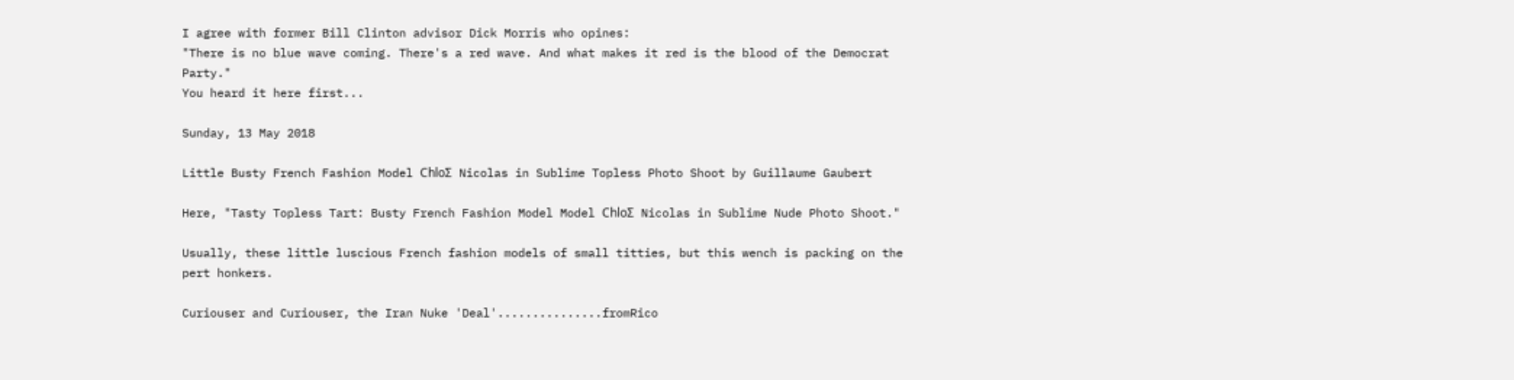I agree with former Bill Clinton advisor Dick Morris who opines:
"There is no blue wave coming. There's a red wave. And what makes it red is the blood of the Democrat Party."
You heard it here first...

Sunday, 13 May 2018

Little Busty French Fashion Model ChloƩ Nicolas in Sublime Topless Photo Shoot by Guillaume Gaubert

Here, "Tasty Topless Tart: Busty French Fashion Model Model ChloƩ Nicolas in Sublime Nude Photo Shoot."

Usually, these little luscious French fashion models of small titties, but this wench is packing on the pert honkers.

Curiouser and Curiouser, the Iran Nuke 'Deal'...............fromRico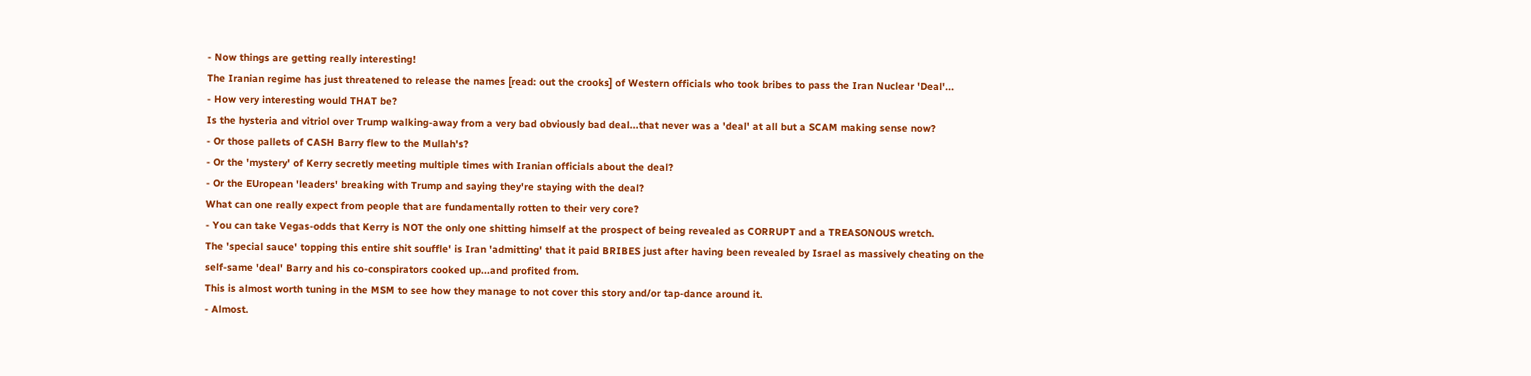- Now things are getting really interesting!
The Iranian regime has just threatened to release the names [read: out the crooks] of Western officials who took bribes to pass the Iran Nuclear 'Deal'...
- How very interesting would THAT be?
Is the hysteria and vitriol over Trump walking-away from a very bad obviously bad deal...that never was a 'deal' at all but a SCAM making sense now?
- Or those pallets of CASH Barry flew to the Mullah's?
- Or the 'mystery' of Kerry secretly meeting multiple times with Iranian officials about the deal?
- Or the EUropean 'leaders' breaking with Trump and saying they're staying with the deal?
What can one really expect from people that are fundamentally rotten to their very core?
- You can take Vegas-odds that Kerry is NOT the only one shitting himself at the prospect of being revealed as CORRUPT and a TREASONOUS wretch.
The 'special sauce' topping this entire shit souffle' is Iran 'admitting' that it paid BRIBES just after having been revealed by Israel as massively cheating on the self-same 'deal' Barry and his co-conspirators cooked up...and profited from.
This is almost worth tuning in the MSM to see how they manage to not cover this story and/or tap-dance around it.
- Almost.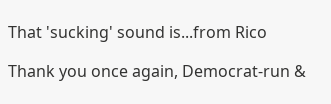That 'sucking' sound is...from Rico

Thank you once again, Democrat-run &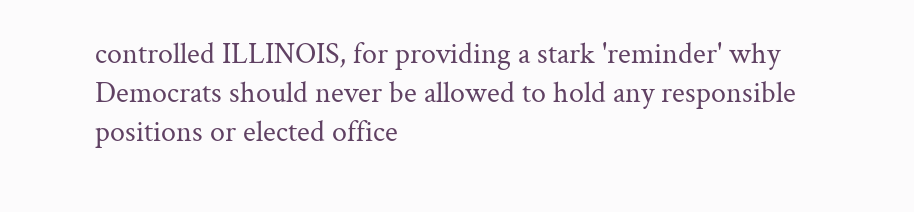controlled ILLINOIS, for providing a stark 'reminder' why Democrats should never be allowed to hold any responsible positions or elected office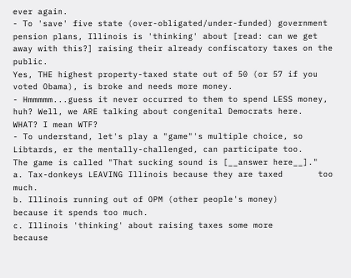ever again.
- To 'save' five state (over-obligated/under-funded) government pension plans, Illinois is 'thinking' about [read: can we get away with this?] raising their already confiscatory taxes on the public.
Yes, THE highest property-taxed state out of 50 (or 57 if you voted Obama), is broke and needs more money.
- Hmmmmm...guess it never occurred to them to spend LESS money, huh? Well, we ARE talking about congenital Democrats here.
WHAT? I mean WTF?
- To understand, let's play a "game"'s multiple choice, so Libtards, er the mentally-challenged, can participate too.
The game is called "That sucking sound is [__answer here__]."
a. Tax-donkeys LEAVING Illinois because they are taxed       too much.
b. Illinois running out of OPM (other people's money)           because it spends too much.
c. Illinois 'thinking' about raising taxes some more               because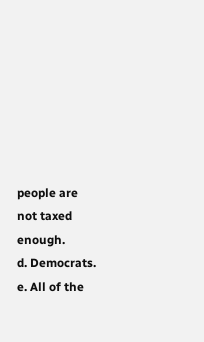people are not taxed enough.
d. Democrats.
e. All of the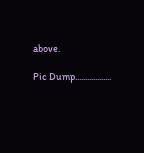above.

Pic Dump..................